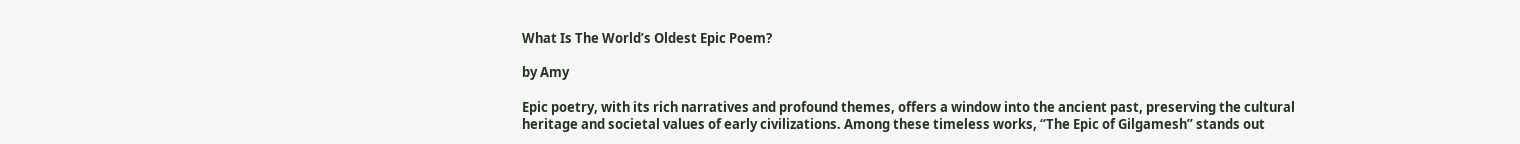What Is The World’s Oldest Epic Poem?

by Amy

Epic poetry, with its rich narratives and profound themes, offers a window into the ancient past, preserving the cultural heritage and societal values of early civilizations. Among these timeless works, “The Epic of Gilgamesh” stands out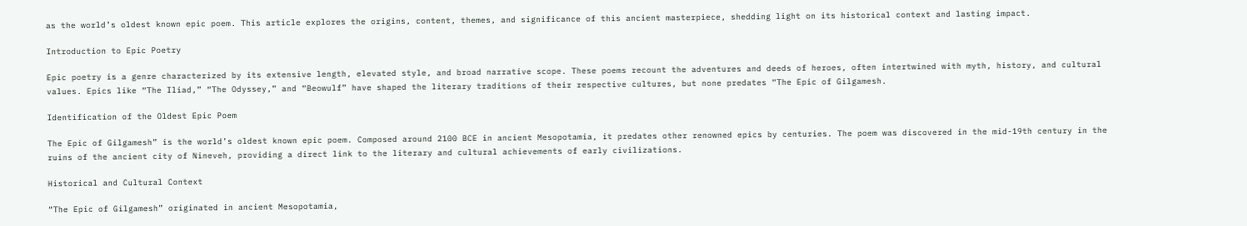as the world’s oldest known epic poem. This article explores the origins, content, themes, and significance of this ancient masterpiece, shedding light on its historical context and lasting impact.

Introduction to Epic Poetry

Epic poetry is a genre characterized by its extensive length, elevated style, and broad narrative scope. These poems recount the adventures and deeds of heroes, often intertwined with myth, history, and cultural values. Epics like “The Iliad,” “The Odyssey,” and “Beowulf” have shaped the literary traditions of their respective cultures, but none predates “The Epic of Gilgamesh.

Identification of the Oldest Epic Poem

The Epic of Gilgamesh” is the world’s oldest known epic poem. Composed around 2100 BCE in ancient Mesopotamia, it predates other renowned epics by centuries. The poem was discovered in the mid-19th century in the ruins of the ancient city of Nineveh, providing a direct link to the literary and cultural achievements of early civilizations.

Historical and Cultural Context

“The Epic of Gilgamesh” originated in ancient Mesopotamia,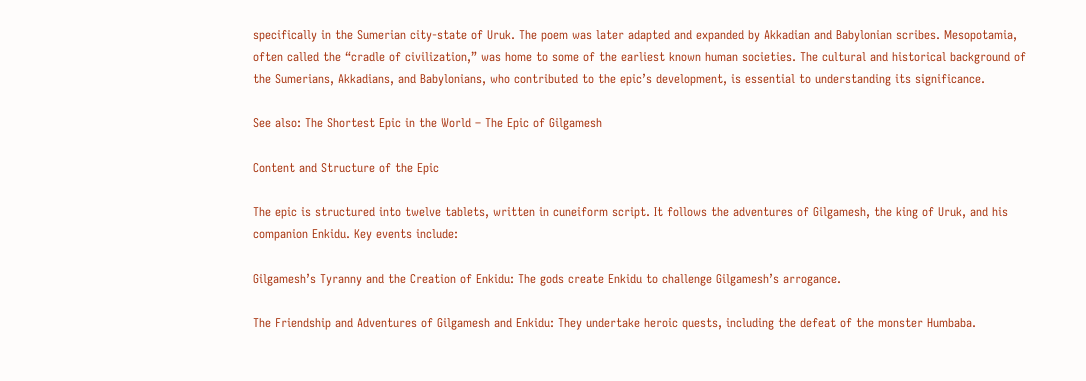specifically in the Sumerian city-state of Uruk. The poem was later adapted and expanded by Akkadian and Babylonian scribes. Mesopotamia, often called the “cradle of civilization,” was home to some of the earliest known human societies. The cultural and historical background of the Sumerians, Akkadians, and Babylonians, who contributed to the epic’s development, is essential to understanding its significance.

See also: The Shortest Epic in the World – The Epic of Gilgamesh

Content and Structure of the Epic

The epic is structured into twelve tablets, written in cuneiform script. It follows the adventures of Gilgamesh, the king of Uruk, and his companion Enkidu. Key events include:

Gilgamesh’s Tyranny and the Creation of Enkidu: The gods create Enkidu to challenge Gilgamesh’s arrogance.

The Friendship and Adventures of Gilgamesh and Enkidu: They undertake heroic quests, including the defeat of the monster Humbaba.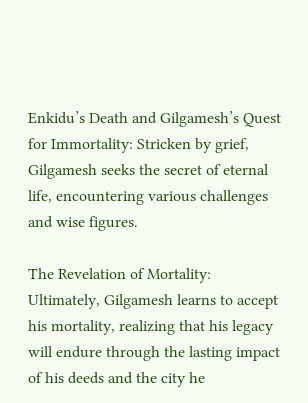Enkidu’s Death and Gilgamesh’s Quest for Immortality: Stricken by grief, Gilgamesh seeks the secret of eternal life, encountering various challenges and wise figures.

The Revelation of Mortality: Ultimately, Gilgamesh learns to accept his mortality, realizing that his legacy will endure through the lasting impact of his deeds and the city he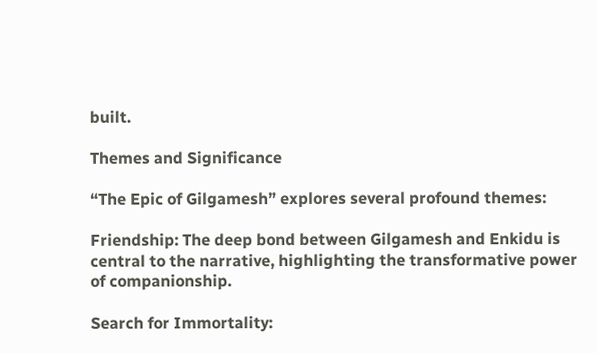built.

Themes and Significance

“The Epic of Gilgamesh” explores several profound themes:

Friendship: The deep bond between Gilgamesh and Enkidu is central to the narrative, highlighting the transformative power of companionship.

Search for Immortality: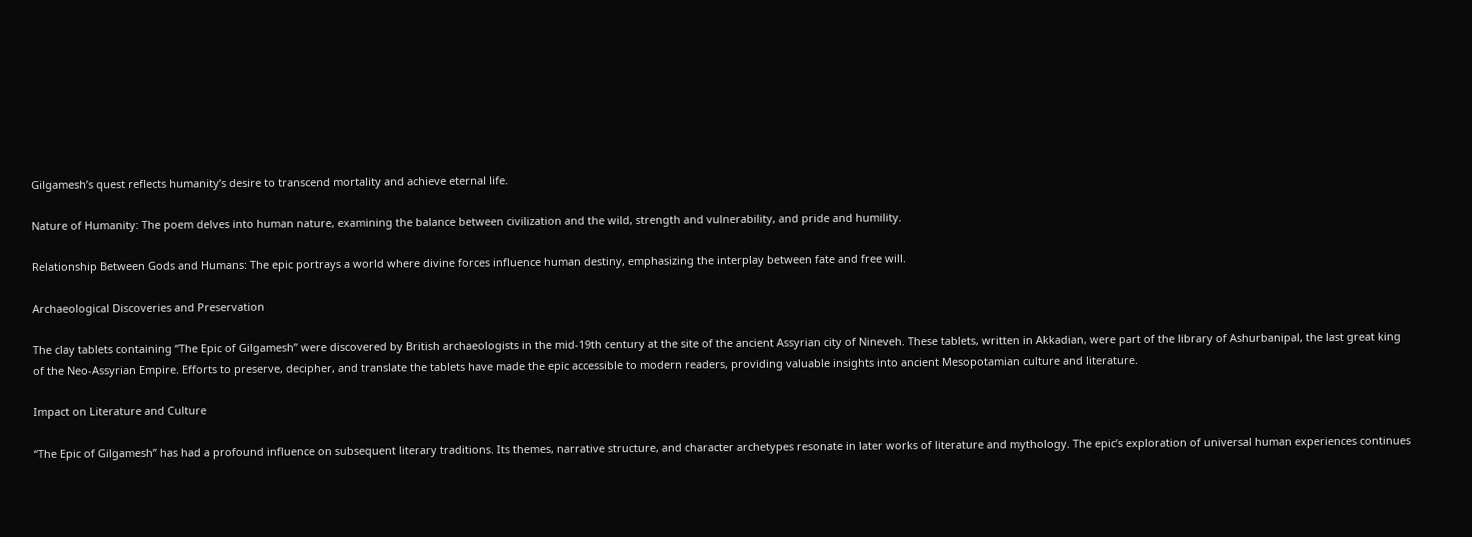Gilgamesh’s quest reflects humanity’s desire to transcend mortality and achieve eternal life.

Nature of Humanity: The poem delves into human nature, examining the balance between civilization and the wild, strength and vulnerability, and pride and humility.

Relationship Between Gods and Humans: The epic portrays a world where divine forces influence human destiny, emphasizing the interplay between fate and free will.

Archaeological Discoveries and Preservation

The clay tablets containing “The Epic of Gilgamesh” were discovered by British archaeologists in the mid-19th century at the site of the ancient Assyrian city of Nineveh. These tablets, written in Akkadian, were part of the library of Ashurbanipal, the last great king of the Neo-Assyrian Empire. Efforts to preserve, decipher, and translate the tablets have made the epic accessible to modern readers, providing valuable insights into ancient Mesopotamian culture and literature.

Impact on Literature and Culture

“The Epic of Gilgamesh” has had a profound influence on subsequent literary traditions. Its themes, narrative structure, and character archetypes resonate in later works of literature and mythology. The epic’s exploration of universal human experiences continues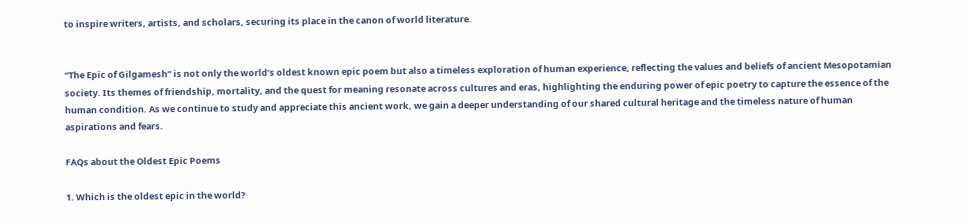to inspire writers, artists, and scholars, securing its place in the canon of world literature.


“The Epic of Gilgamesh” is not only the world’s oldest known epic poem but also a timeless exploration of human experience, reflecting the values and beliefs of ancient Mesopotamian society. Its themes of friendship, mortality, and the quest for meaning resonate across cultures and eras, highlighting the enduring power of epic poetry to capture the essence of the human condition. As we continue to study and appreciate this ancient work, we gain a deeper understanding of our shared cultural heritage and the timeless nature of human aspirations and fears.

FAQs about the Oldest Epic Poems

1. Which is the oldest epic in the world?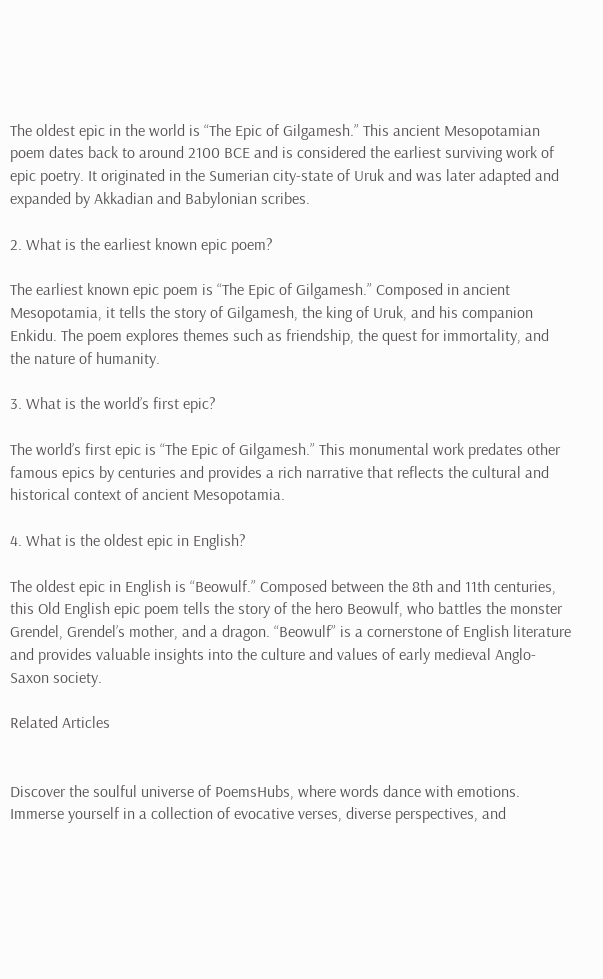The oldest epic in the world is “The Epic of Gilgamesh.” This ancient Mesopotamian poem dates back to around 2100 BCE and is considered the earliest surviving work of epic poetry. It originated in the Sumerian city-state of Uruk and was later adapted and expanded by Akkadian and Babylonian scribes.

2. What is the earliest known epic poem?

The earliest known epic poem is “The Epic of Gilgamesh.” Composed in ancient Mesopotamia, it tells the story of Gilgamesh, the king of Uruk, and his companion Enkidu. The poem explores themes such as friendship, the quest for immortality, and the nature of humanity.

3. What is the world’s first epic?

The world’s first epic is “The Epic of Gilgamesh.” This monumental work predates other famous epics by centuries and provides a rich narrative that reflects the cultural and historical context of ancient Mesopotamia.

4. What is the oldest epic in English?

The oldest epic in English is “Beowulf.” Composed between the 8th and 11th centuries, this Old English epic poem tells the story of the hero Beowulf, who battles the monster Grendel, Grendel’s mother, and a dragon. “Beowulf” is a cornerstone of English literature and provides valuable insights into the culture and values of early medieval Anglo-Saxon society.

Related Articles


Discover the soulful universe of PoemsHubs, where words dance with emotions. Immerse yourself in a collection of evocative verses, diverse perspectives, and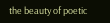the beauty of poetic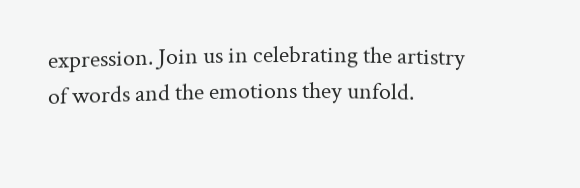expression. Join us in celebrating the artistry of words and the emotions they unfold.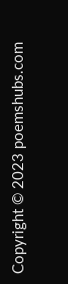Copyright © 2023 poemshubs.com